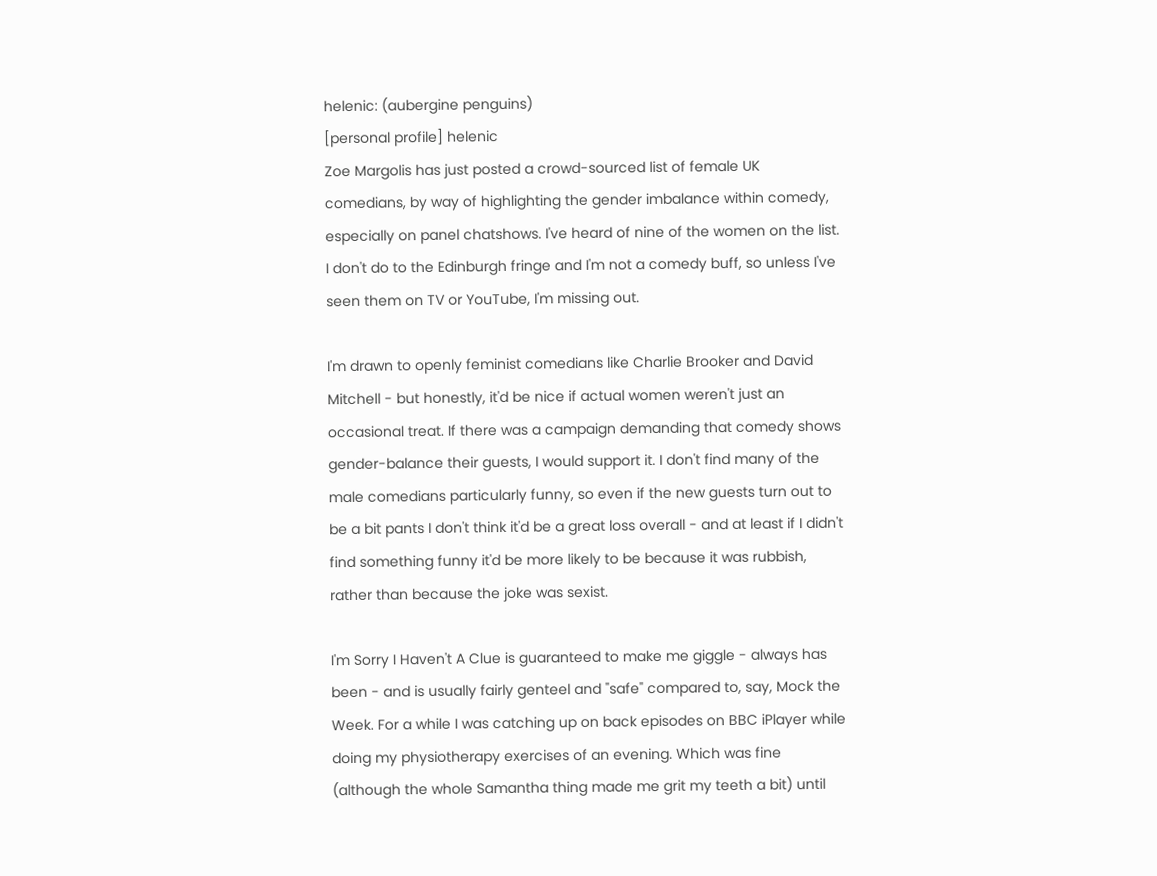helenic: (aubergine penguins)
[personal profile] helenic
Zoe Margolis has just posted a crowd-sourced list of female UK comedians, by way of highlighting the gender imbalance within comedy, especially on panel chatshows. I've heard of nine of the women on the list. I don't do to the Edinburgh fringe and I'm not a comedy buff, so unless I've seen them on TV or YouTube, I'm missing out.

I'm drawn to openly feminist comedians like Charlie Brooker and David Mitchell - but honestly, it'd be nice if actual women weren't just an occasional treat. If there was a campaign demanding that comedy shows gender-balance their guests, I would support it. I don't find many of the male comedians particularly funny, so even if the new guests turn out to be a bit pants I don't think it'd be a great loss overall - and at least if I didn't find something funny it'd be more likely to be because it was rubbish, rather than because the joke was sexist.

I'm Sorry I Haven't A Clue is guaranteed to make me giggle - always has been - and is usually fairly genteel and "safe" compared to, say, Mock the Week. For a while I was catching up on back episodes on BBC iPlayer while doing my physiotherapy exercises of an evening. Which was fine (although the whole Samantha thing made me grit my teeth a bit) until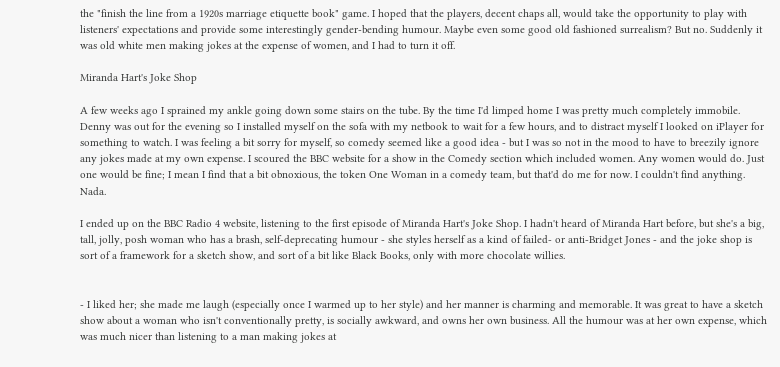the "finish the line from a 1920s marriage etiquette book" game. I hoped that the players, decent chaps all, would take the opportunity to play with listeners' expectations and provide some interestingly gender-bending humour. Maybe even some good old fashioned surrealism? But no. Suddenly it was old white men making jokes at the expense of women, and I had to turn it off.

Miranda Hart's Joke Shop

A few weeks ago I sprained my ankle going down some stairs on the tube. By the time I'd limped home I was pretty much completely immobile. Denny was out for the evening so I installed myself on the sofa with my netbook to wait for a few hours, and to distract myself I looked on iPlayer for something to watch. I was feeling a bit sorry for myself, so comedy seemed like a good idea - but I was so not in the mood to have to breezily ignore any jokes made at my own expense. I scoured the BBC website for a show in the Comedy section which included women. Any women would do. Just one would be fine; I mean I find that a bit obnoxious, the token One Woman in a comedy team, but that'd do me for now. I couldn't find anything. Nada.

I ended up on the BBC Radio 4 website, listening to the first episode of Miranda Hart's Joke Shop. I hadn't heard of Miranda Hart before, but she's a big, tall, jolly, posh woman who has a brash, self-deprecating humour - she styles herself as a kind of failed- or anti-Bridget Jones - and the joke shop is sort of a framework for a sketch show, and sort of a bit like Black Books, only with more chocolate willies.


- I liked her; she made me laugh (especially once I warmed up to her style) and her manner is charming and memorable. It was great to have a sketch show about a woman who isn't conventionally pretty, is socially awkward, and owns her own business. All the humour was at her own expense, which was much nicer than listening to a man making jokes at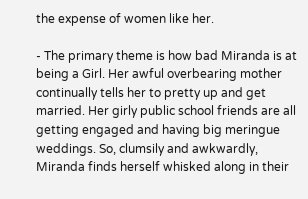the expense of women like her.

- The primary theme is how bad Miranda is at being a Girl. Her awful overbearing mother continually tells her to pretty up and get married. Her girly public school friends are all getting engaged and having big meringue weddings. So, clumsily and awkwardly, Miranda finds herself whisked along in their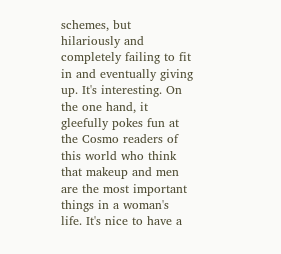schemes, but hilariously and completely failing to fit in and eventually giving up. It's interesting. On the one hand, it gleefully pokes fun at the Cosmo readers of this world who think that makeup and men are the most important things in a woman's life. It's nice to have a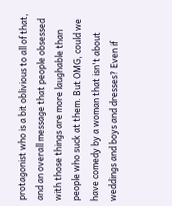protagonist who is a bit oblivious to all of that, and an overall message that people obsessed with those things are more laughable than people who suck at them. But OMG, could we have comedy by a woman that isn't about weddings and boys and dresses? Even if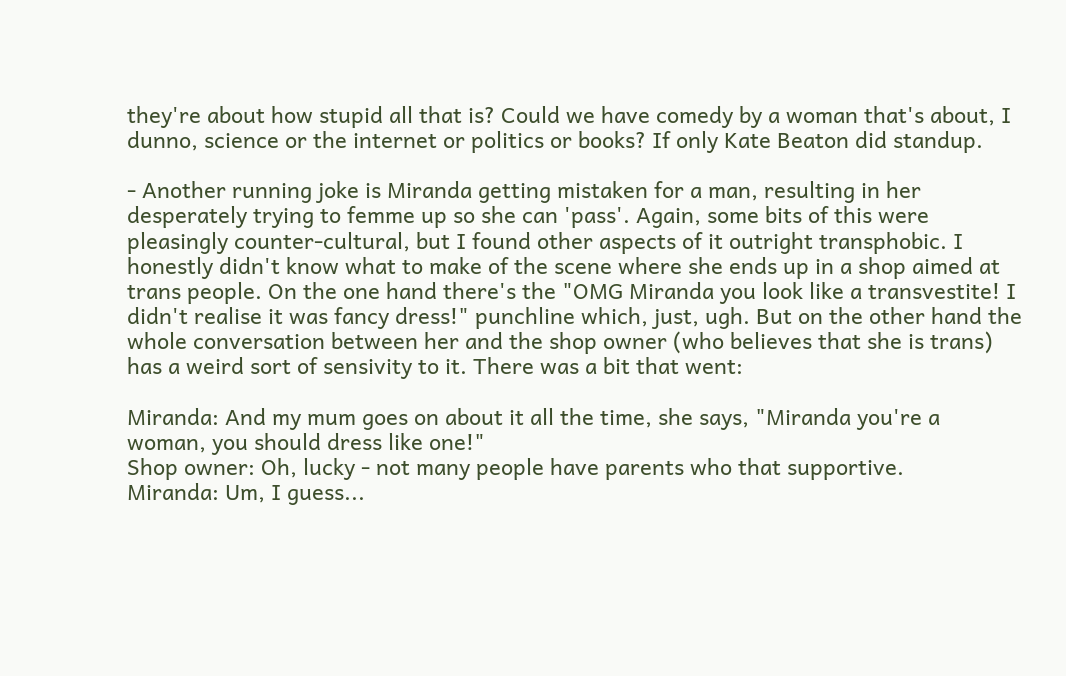they're about how stupid all that is? Could we have comedy by a woman that's about, I dunno, science or the internet or politics or books? If only Kate Beaton did standup.

- Another running joke is Miranda getting mistaken for a man, resulting in her desperately trying to femme up so she can 'pass'. Again, some bits of this were pleasingly counter-cultural, but I found other aspects of it outright transphobic. I honestly didn't know what to make of the scene where she ends up in a shop aimed at trans people. On the one hand there's the "OMG Miranda you look like a transvestite! I didn't realise it was fancy dress!" punchline which, just, ugh. But on the other hand the whole conversation between her and the shop owner (who believes that she is trans) has a weird sort of sensivity to it. There was a bit that went:

Miranda: And my mum goes on about it all the time, she says, "Miranda you're a woman, you should dress like one!"
Shop owner: Oh, lucky - not many people have parents who that supportive.
Miranda: Um, I guess...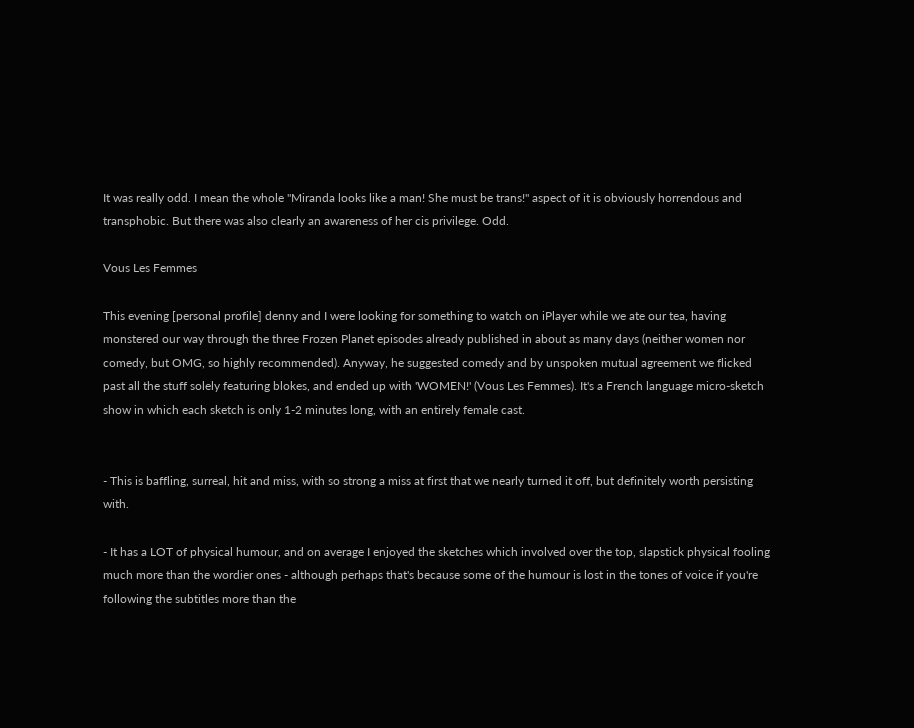It was really odd. I mean the whole "Miranda looks like a man! She must be trans!" aspect of it is obviously horrendous and transphobic. But there was also clearly an awareness of her cis privilege. Odd.

Vous Les Femmes

This evening [personal profile] denny and I were looking for something to watch on iPlayer while we ate our tea, having monstered our way through the three Frozen Planet episodes already published in about as many days (neither women nor comedy, but OMG, so highly recommended). Anyway, he suggested comedy and by unspoken mutual agreement we flicked past all the stuff solely featuring blokes, and ended up with 'WOMEN!' (Vous Les Femmes). It's a French language micro-sketch show in which each sketch is only 1-2 minutes long, with an entirely female cast.


- This is baffling, surreal, hit and miss, with so strong a miss at first that we nearly turned it off, but definitely worth persisting with.

- It has a LOT of physical humour, and on average I enjoyed the sketches which involved over the top, slapstick physical fooling much more than the wordier ones - although perhaps that's because some of the humour is lost in the tones of voice if you're following the subtitles more than the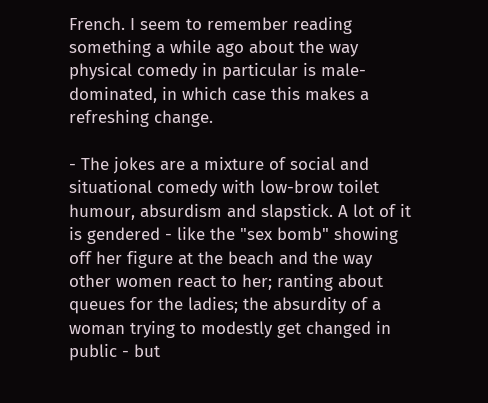French. I seem to remember reading something a while ago about the way physical comedy in particular is male-dominated, in which case this makes a refreshing change.

- The jokes are a mixture of social and situational comedy with low-brow toilet humour, absurdism and slapstick. A lot of it is gendered - like the "sex bomb" showing off her figure at the beach and the way other women react to her; ranting about queues for the ladies; the absurdity of a woman trying to modestly get changed in public - but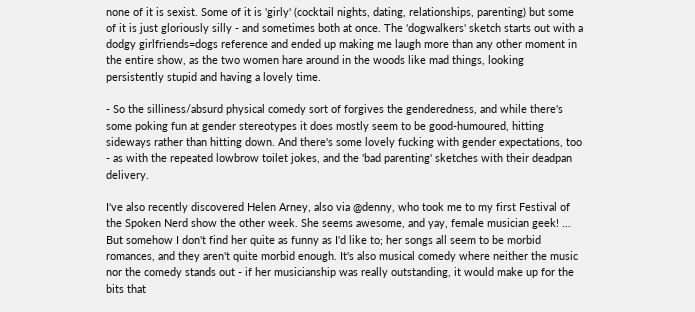none of it is sexist. Some of it is 'girly' (cocktail nights, dating, relationships, parenting) but some of it is just gloriously silly - and sometimes both at once. The 'dogwalkers' sketch starts out with a dodgy girlfriends=dogs reference and ended up making me laugh more than any other moment in the entire show, as the two women hare around in the woods like mad things, looking persistently stupid and having a lovely time.

- So the silliness/absurd physical comedy sort of forgives the genderedness, and while there's some poking fun at gender stereotypes it does mostly seem to be good-humoured, hitting sideways rather than hitting down. And there's some lovely fucking with gender expectations, too - as with the repeated lowbrow toilet jokes, and the 'bad parenting' sketches with their deadpan delivery.

I've also recently discovered Helen Arney, also via @denny, who took me to my first Festival of the Spoken Nerd show the other week. She seems awesome, and yay, female musician geek! ... But somehow I don't find her quite as funny as I'd like to; her songs all seem to be morbid romances, and they aren't quite morbid enough. It's also musical comedy where neither the music nor the comedy stands out - if her musicianship was really outstanding, it would make up for the bits that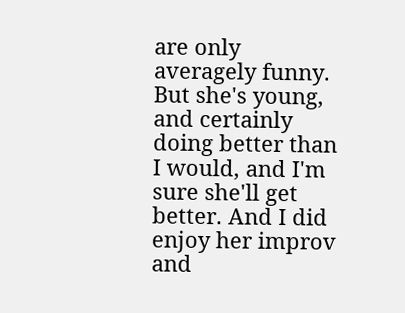are only averagely funny. But she's young, and certainly doing better than I would, and I'm sure she'll get better. And I did enjoy her improv and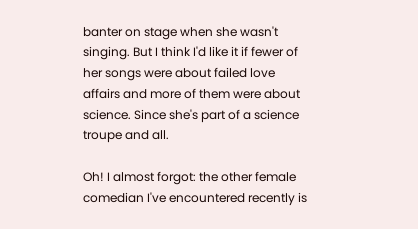banter on stage when she wasn't singing. But I think I'd like it if fewer of her songs were about failed love affairs and more of them were about science. Since she's part of a science troupe and all.

Oh! I almost forgot: the other female comedian I've encountered recently is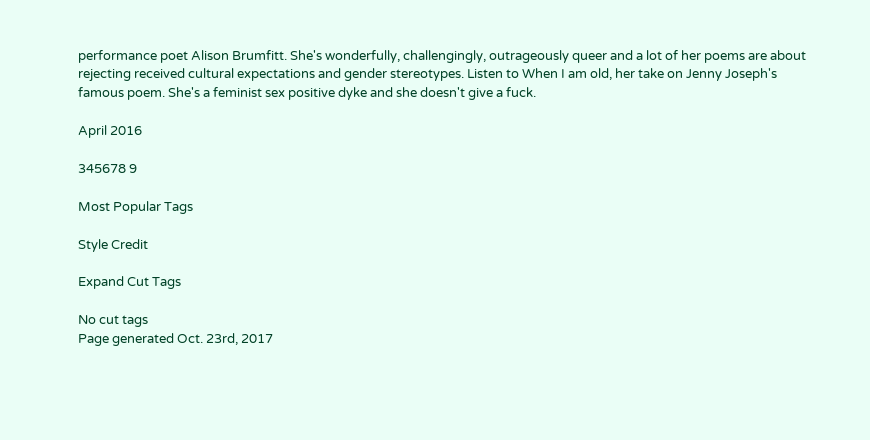performance poet Alison Brumfitt. She's wonderfully, challengingly, outrageously queer and a lot of her poems are about rejecting received cultural expectations and gender stereotypes. Listen to When I am old, her take on Jenny Joseph's famous poem. She's a feminist sex positive dyke and she doesn't give a fuck.

April 2016

345678 9

Most Popular Tags

Style Credit

Expand Cut Tags

No cut tags
Page generated Oct. 23rd, 2017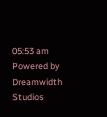05:53 am
Powered by Dreamwidth Studios